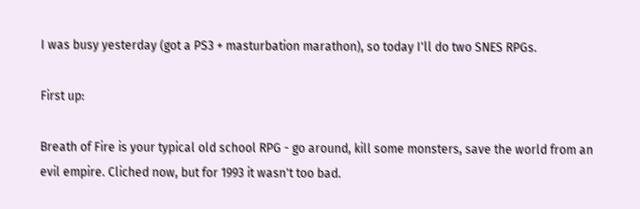I was busy yesterday (got a PS3 + masturbation marathon), so today I'll do two SNES RPGs.

First up:

Breath of Fire is your typical old school RPG - go around, kill some monsters, save the world from an evil empire. Cliched now, but for 1993 it wasn't too bad.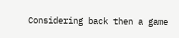Considering back then a game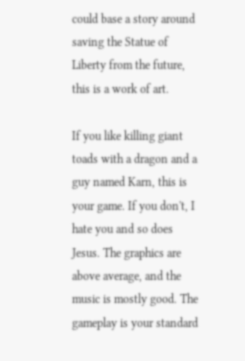could base a story around saving the Statue of Liberty from the future, this is a work of art.

If you like killing giant toads with a dragon and a guy named Karn, this is your game. If you don't, I hate you and so does Jesus. The graphics are above average, and the music is mostly good. The gameplay is your standard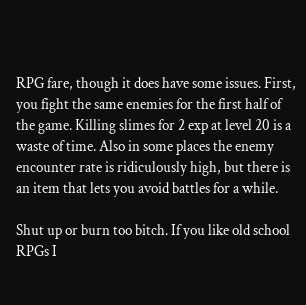RPG fare, though it does have some issues. First, you fight the same enemies for the first half of the game. Killing slimes for 2 exp at level 20 is a waste of time. Also in some places the enemy encounter rate is ridiculously high, but there is an item that lets you avoid battles for a while.

Shut up or burn too bitch. If you like old school RPGs I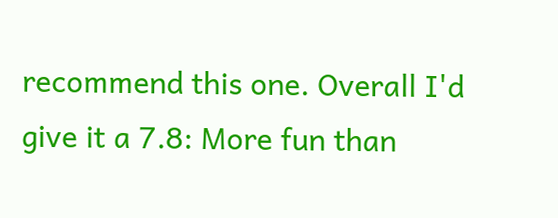recommend this one. Overall I'd give it a 7.8: More fun than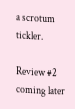a scrotum tickler.

Review #2 coming later